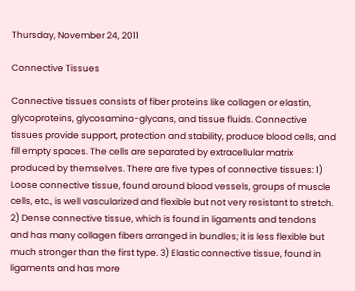Thursday, November 24, 2011

Connective Tissues

Connective tissues consists of fiber proteins like collagen or elastin, glycoproteins, glycosamino-glycans, and tissue fluids. Connective tissues provide support, protection and stability, produce blood cells, and fill empty spaces. The cells are separated by extracellular matrix produced by themselves. There are five types of connective tissues: 1) Loose connective tissue, found around blood vessels, groups of muscle cells, etc., is well vascularized and flexible but not very resistant to stretch. 2) Dense connective tissue, which is found in ligaments and tendons and has many collagen fibers arranged in bundles; it is less flexible but much stronger than the first type. 3) Elastic connective tissue, found in ligaments and has more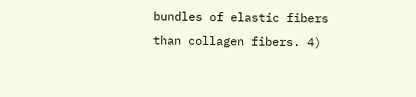bundles of elastic fibers than collagen fibers. 4)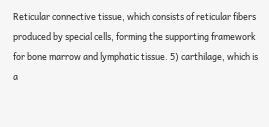Reticular connective tissue, which consists of reticular fibers produced by special cells, forming the supporting framework for bone marrow and lymphatic tissue. 5) carthilage, which is a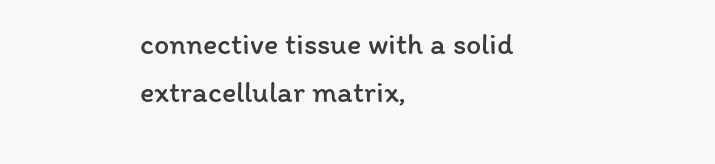connective tissue with a solid extracellular matrix,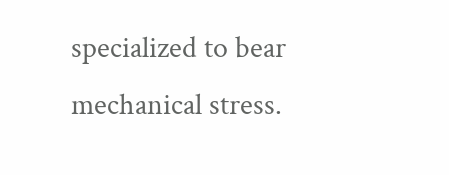specialized to bear mechanical stress.